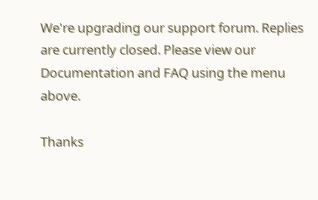We're upgrading our support forum. Replies are currently closed. Please view our Documentation and FAQ using the menu above.

Thanks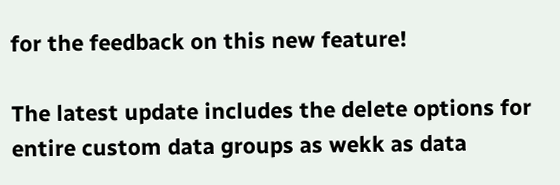for the feedback on this new feature!

The latest update includes the delete options for entire custom data groups as wekk as data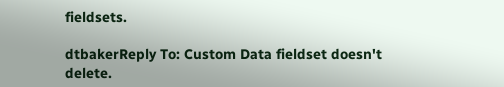fieldsets.

dtbakerReply To: Custom Data fieldset doesn't delete.